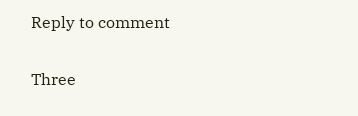Reply to comment

Three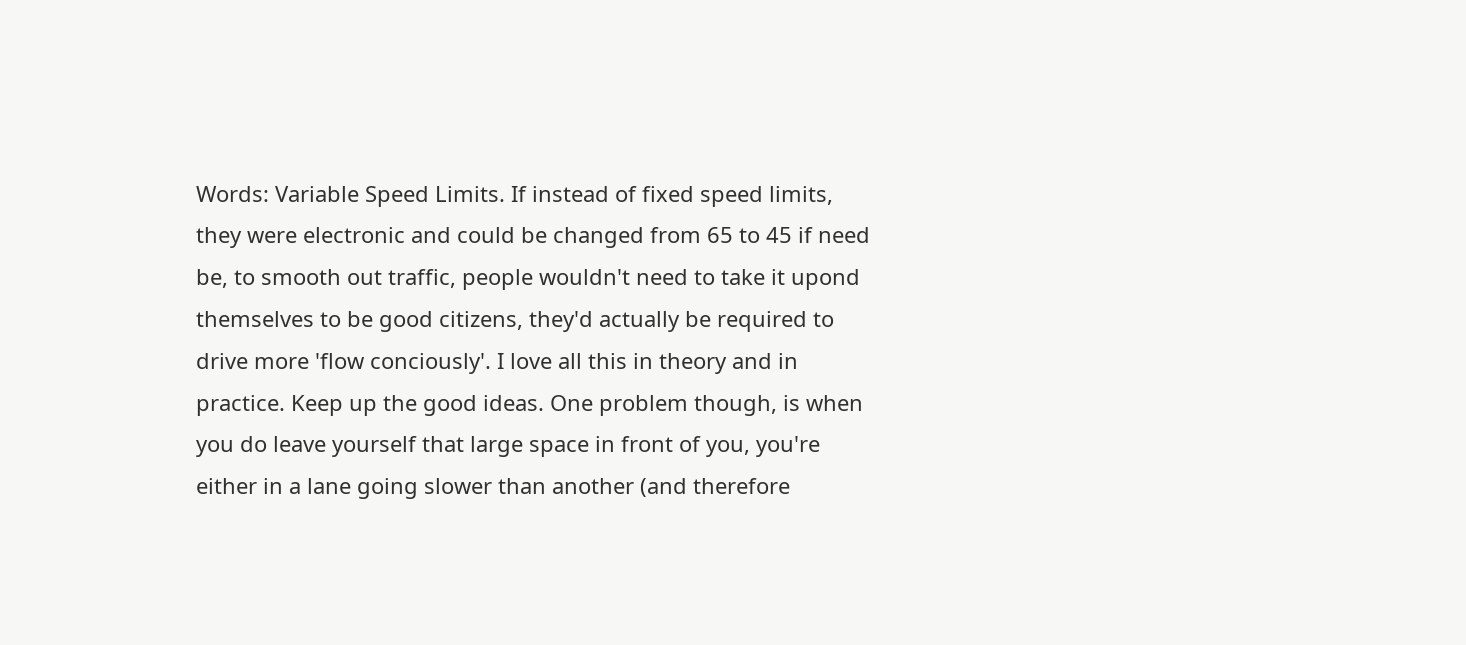Words: Variable Speed Limits. If instead of fixed speed limits, they were electronic and could be changed from 65 to 45 if need be, to smooth out traffic, people wouldn't need to take it upond themselves to be good citizens, they'd actually be required to drive more 'flow conciously'. I love all this in theory and in practice. Keep up the good ideas. One problem though, is when you do leave yourself that large space in front of you, you're either in a lane going slower than another (and therefore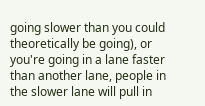going slower than you could theoretically be going), or you're going in a lane faster than another lane, people in the slower lane will pull in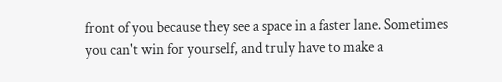front of you because they see a space in a faster lane. Sometimes you can't win for yourself, and truly have to make a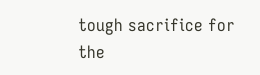tough sacrifice for the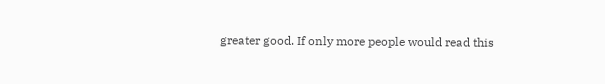greater good. If only more people would read this